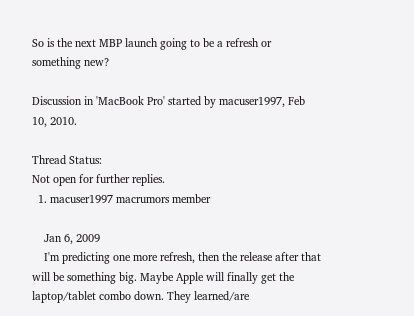So is the next MBP launch going to be a refresh or something new?

Discussion in 'MacBook Pro' started by macuser1997, Feb 10, 2010.

Thread Status:
Not open for further replies.
  1. macuser1997 macrumors member

    Jan 6, 2009
    I'm predicting one more refresh, then the release after that will be something big. Maybe Apple will finally get the laptop/tablet combo down. They learned/are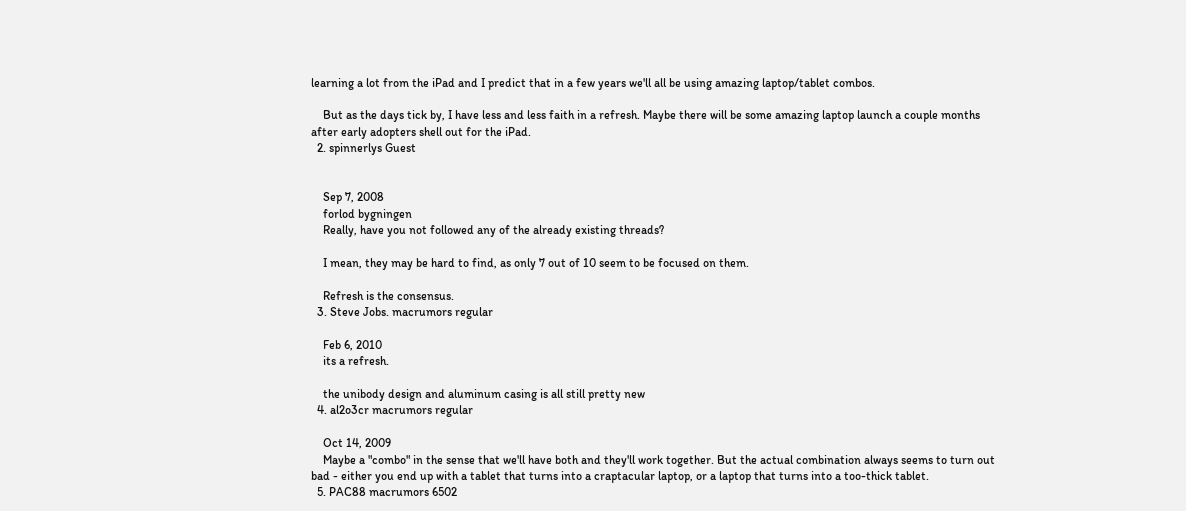learning a lot from the iPad and I predict that in a few years we'll all be using amazing laptop/tablet combos.

    But as the days tick by, I have less and less faith in a refresh. Maybe there will be some amazing laptop launch a couple months after early adopters shell out for the iPad.
  2. spinnerlys Guest


    Sep 7, 2008
    forlod bygningen
    Really, have you not followed any of the already existing threads?

    I mean, they may be hard to find, as only 7 out of 10 seem to be focused on them.

    Refresh is the consensus.
  3. Steve Jobs. macrumors regular

    Feb 6, 2010
    its a refresh.

    the unibody design and aluminum casing is all still pretty new
  4. al2o3cr macrumors regular

    Oct 14, 2009
    Maybe a "combo" in the sense that we'll have both and they'll work together. But the actual combination always seems to turn out bad - either you end up with a tablet that turns into a craptacular laptop, or a laptop that turns into a too-thick tablet.
  5. PAC88 macrumors 6502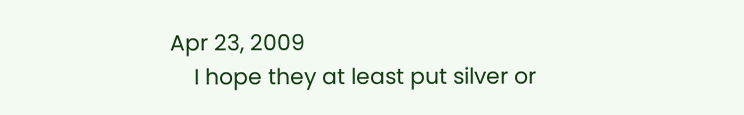Apr 23, 2009
    I hope they at least put silver or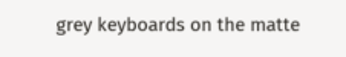grey keyboards on the matte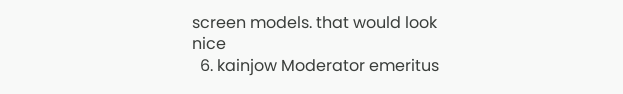screen models. that would look nice
  6. kainjow Moderator emeritus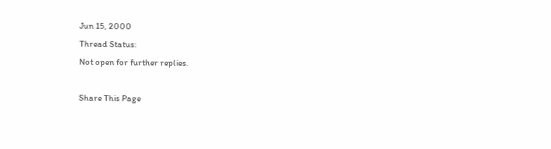Jun 15, 2000
Thread Status:
Not open for further replies.

Share This Page